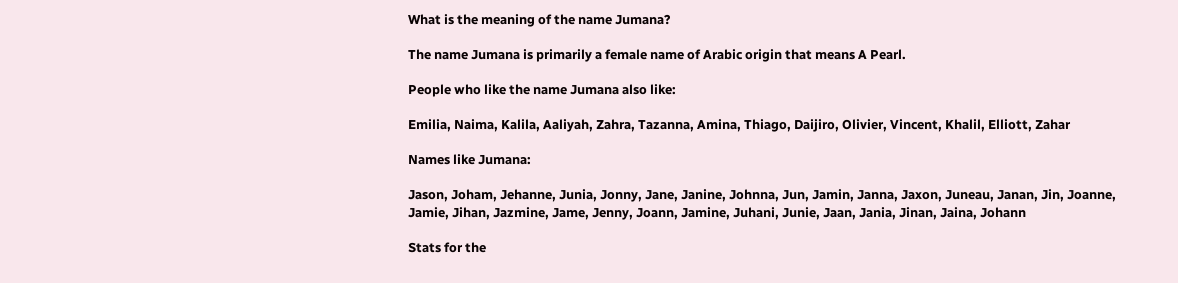What is the meaning of the name Jumana?

The name Jumana is primarily a female name of Arabic origin that means A Pearl.

People who like the name Jumana also like:

Emilia, Naima, Kalila, Aaliyah, Zahra, Tazanna, Amina, Thiago, Daijiro, Olivier, Vincent, Khalil, Elliott, Zahar

Names like Jumana:

Jason, Joham, Jehanne, Junia, Jonny, Jane, Janine, Johnna, Jun, Jamin, Janna, Jaxon, Juneau, Janan, Jin, Joanne, Jamie, Jihan, Jazmine, Jame, Jenny, Joann, Jamine, Juhani, Junie, Jaan, Jania, Jinan, Jaina, Johann

Stats for the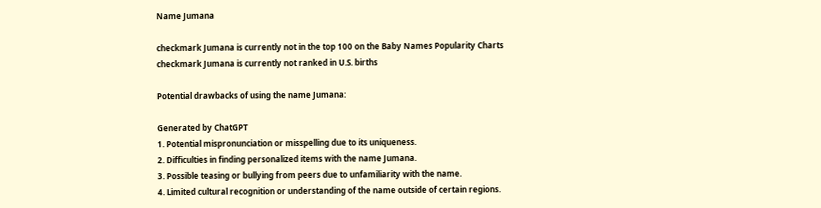Name Jumana

checkmark Jumana is currently not in the top 100 on the Baby Names Popularity Charts
checkmark Jumana is currently not ranked in U.S. births

Potential drawbacks of using the name Jumana:

Generated by ChatGPT
1. Potential mispronunciation or misspelling due to its uniqueness.
2. Difficulties in finding personalized items with the name Jumana.
3. Possible teasing or bullying from peers due to unfamiliarity with the name.
4. Limited cultural recognition or understanding of the name outside of certain regions.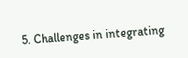5. Challenges in integrating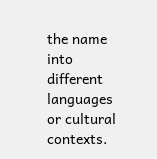the name into different languages or cultural contexts.